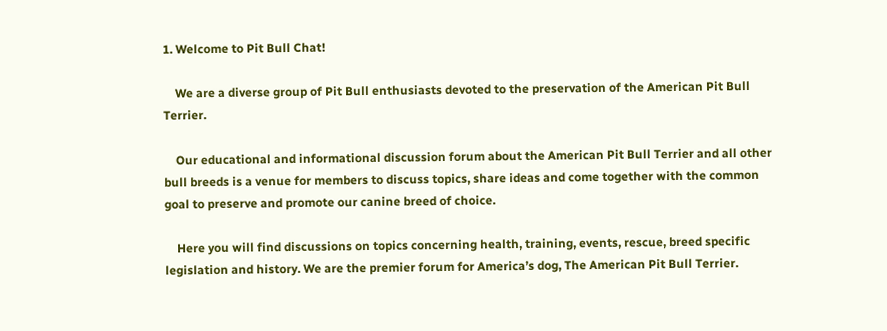1. Welcome to Pit Bull Chat!

    We are a diverse group of Pit Bull enthusiasts devoted to the preservation of the American Pit Bull Terrier.

    Our educational and informational discussion forum about the American Pit Bull Terrier and all other bull breeds is a venue for members to discuss topics, share ideas and come together with the common goal to preserve and promote our canine breed of choice.

    Here you will find discussions on topics concerning health, training, events, rescue, breed specific legislation and history. We are the premier forum for America’s dog, The American Pit Bull Terrier.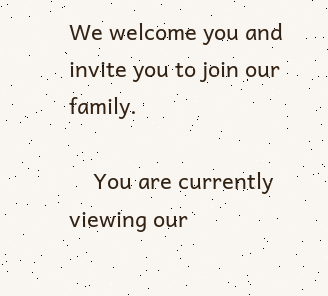We welcome you and invite you to join our family.

    You are currently viewing our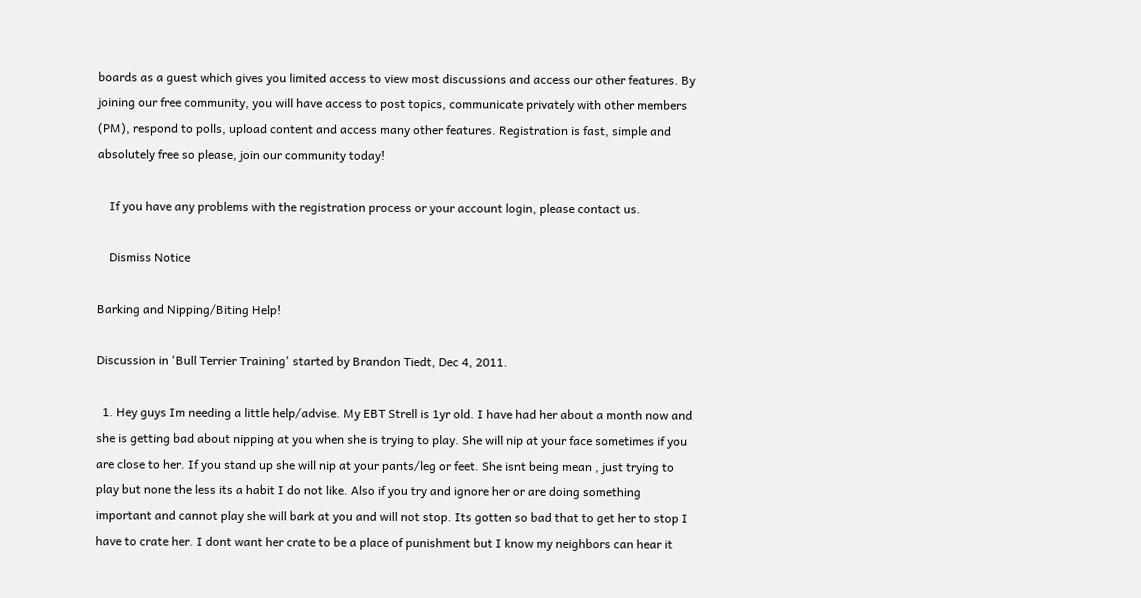boards as a guest which gives you limited access to view most discussions and access our other features. By joining our free community, you will have access to post topics, communicate privately with other members (PM), respond to polls, upload content and access many other features. Registration is fast, simple and absolutely free so please, join our community today!

    If you have any problems with the registration process or your account login, please contact us.

    Dismiss Notice

Barking and Nipping/Biting Help!

Discussion in 'Bull Terrier Training' started by Brandon Tiedt, Dec 4, 2011.

  1. Hey guys Im needing a little help/advise. My EBT Strell is 1yr old. I have had her about a month now and she is getting bad about nipping at you when she is trying to play. She will nip at your face sometimes if you are close to her. If you stand up she will nip at your pants/leg or feet. She isnt being mean , just trying to play but none the less its a habit I do not like. Also if you try and ignore her or are doing something important and cannot play she will bark at you and will not stop. Its gotten so bad that to get her to stop I have to crate her. I dont want her crate to be a place of punishment but I know my neighbors can hear it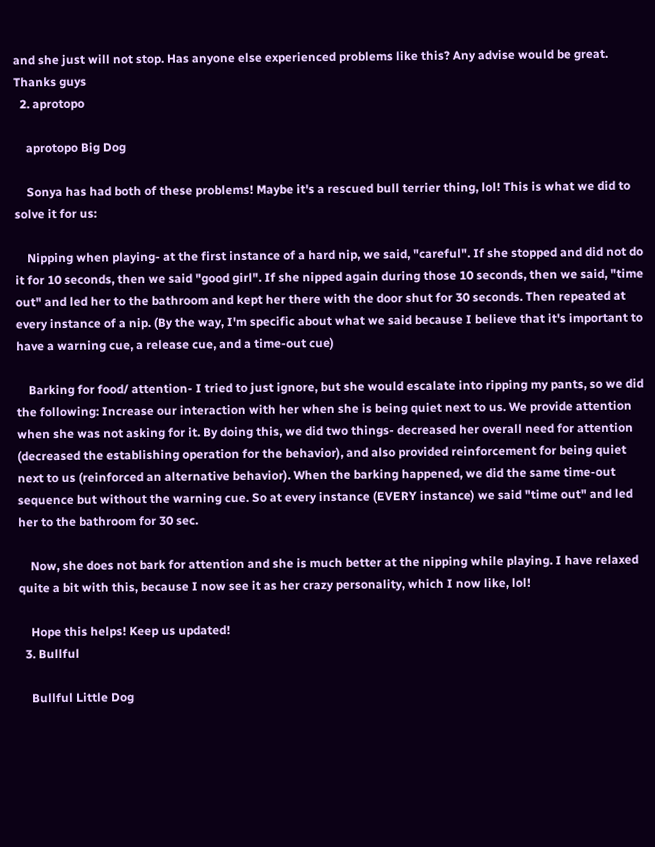and she just will not stop. Has anyone else experienced problems like this? Any advise would be great. Thanks guys
  2. aprotopo

    aprotopo Big Dog

    Sonya has had both of these problems! Maybe it's a rescued bull terrier thing, lol! This is what we did to solve it for us:

    Nipping when playing- at the first instance of a hard nip, we said, "careful". If she stopped and did not do it for 10 seconds, then we said "good girl". If she nipped again during those 10 seconds, then we said, "time out" and led her to the bathroom and kept her there with the door shut for 30 seconds. Then repeated at every instance of a nip. (By the way, I'm specific about what we said because I believe that it's important to have a warning cue, a release cue, and a time-out cue)

    Barking for food/ attention- I tried to just ignore, but she would escalate into ripping my pants, so we did the following: Increase our interaction with her when she is being quiet next to us. We provide attention when she was not asking for it. By doing this, we did two things- decreased her overall need for attention (decreased the establishing operation for the behavior), and also provided reinforcement for being quiet next to us (reinforced an alternative behavior). When the barking happened, we did the same time-out sequence but without the warning cue. So at every instance (EVERY instance) we said "time out" and led her to the bathroom for 30 sec.

    Now, she does not bark for attention and she is much better at the nipping while playing. I have relaxed quite a bit with this, because I now see it as her crazy personality, which I now like, lol!

    Hope this helps! Keep us updated!
  3. Bullful

    Bullful Little Dog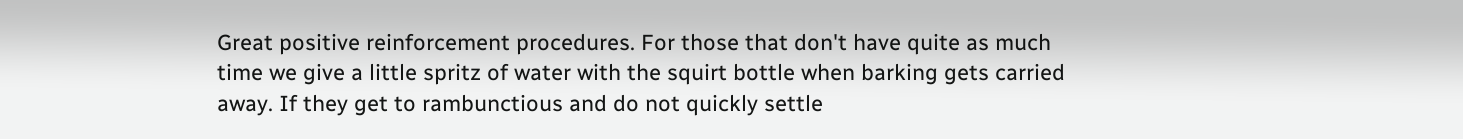Great positive reinforcement procedures. For those that don't have quite as much time we give a little spritz of water with the squirt bottle when barking gets carried away. If they get to rambunctious and do not quickly settle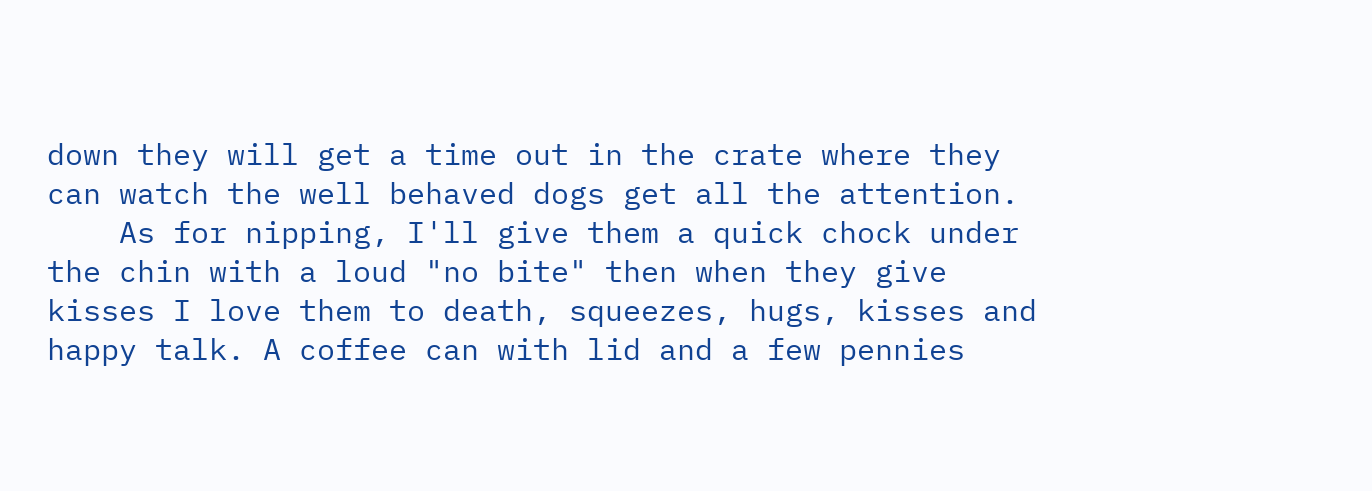down they will get a time out in the crate where they can watch the well behaved dogs get all the attention.
    As for nipping, I'll give them a quick chock under the chin with a loud "no bite" then when they give kisses I love them to death, squeezes, hugs, kisses and happy talk. A coffee can with lid and a few pennies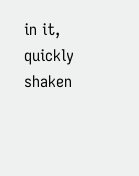in it, quickly shaken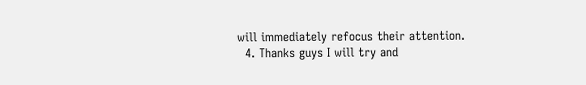will immediately refocus their attention.
  4. Thanks guys I will try and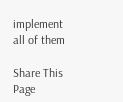implement all of them

Share This Page